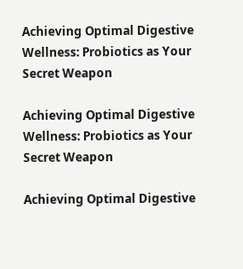Achieving Optimal Digestive Wellness: Probiotics as Your Secret Weapon

Achieving Optimal Digestive Wellness: Probiotics as Your Secret Weapon

Achieving Optimal Digestive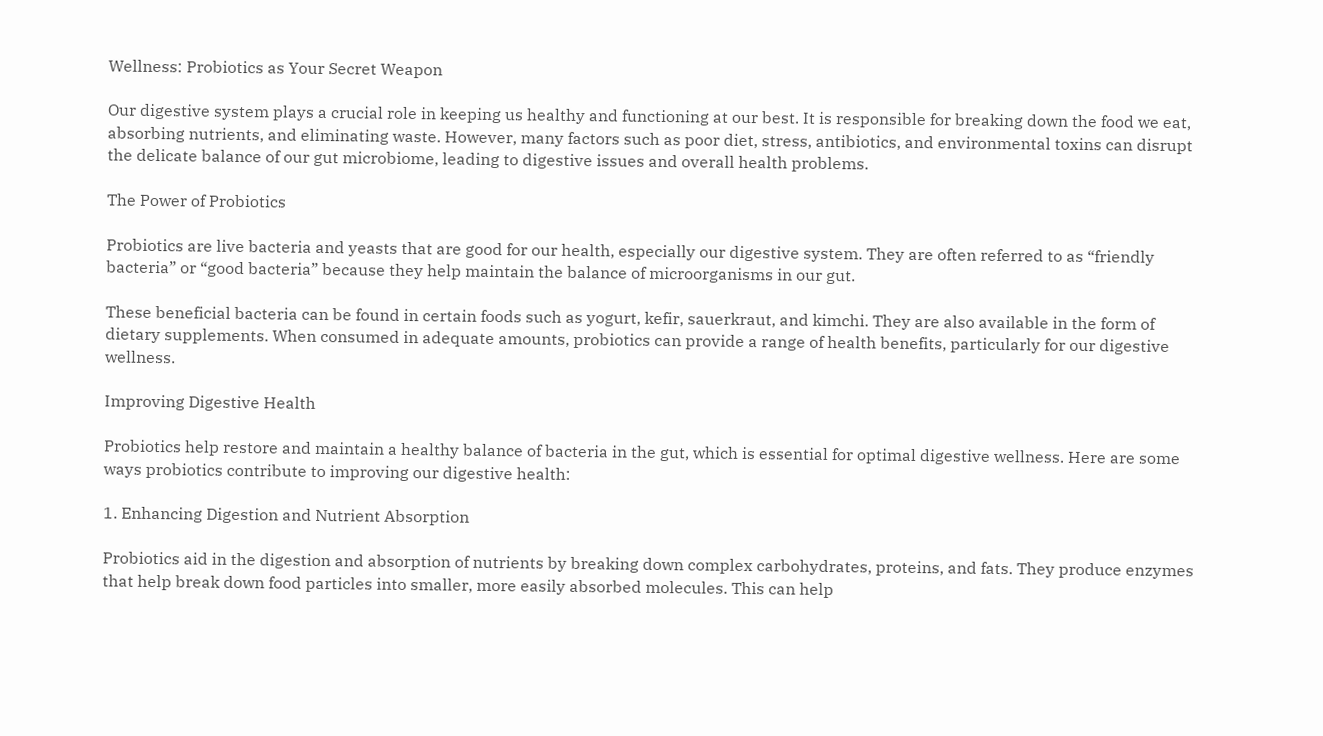Wellness: Probiotics as Your Secret Weapon

Our digestive system plays a crucial role in keeping us healthy and functioning at our best. It is responsible for breaking down the food we eat, absorbing nutrients, and eliminating waste. However, many factors such as poor diet, stress, antibiotics, and environmental toxins can disrupt the delicate balance of our gut microbiome, leading to digestive issues and overall health problems.

The Power of Probiotics

Probiotics are live bacteria and yeasts that are good for our health, especially our digestive system. They are often referred to as “friendly bacteria” or “good bacteria” because they help maintain the balance of microorganisms in our gut.

These beneficial bacteria can be found in certain foods such as yogurt, kefir, sauerkraut, and kimchi. They are also available in the form of dietary supplements. When consumed in adequate amounts, probiotics can provide a range of health benefits, particularly for our digestive wellness.

Improving Digestive Health

Probiotics help restore and maintain a healthy balance of bacteria in the gut, which is essential for optimal digestive wellness. Here are some ways probiotics contribute to improving our digestive health:

1. Enhancing Digestion and Nutrient Absorption

Probiotics aid in the digestion and absorption of nutrients by breaking down complex carbohydrates, proteins, and fats. They produce enzymes that help break down food particles into smaller, more easily absorbed molecules. This can help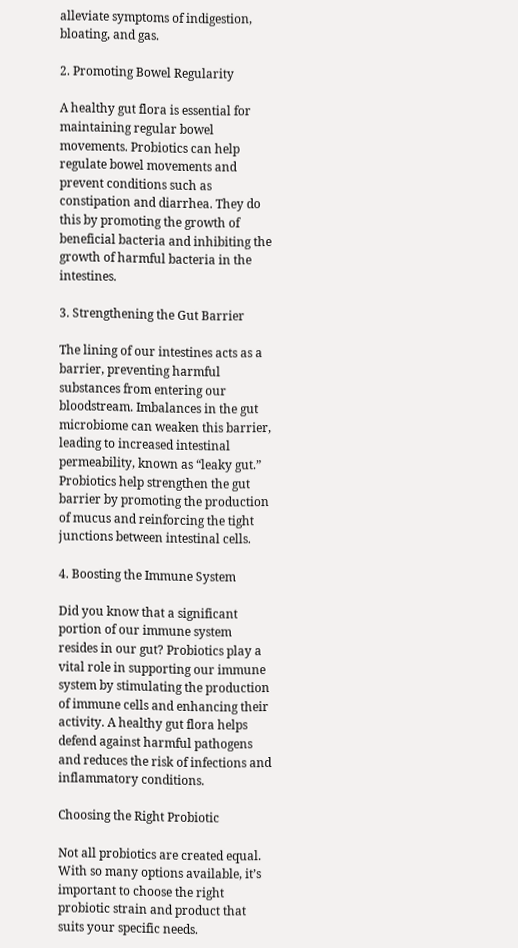alleviate symptoms of indigestion, bloating, and gas.

2. Promoting Bowel Regularity

A healthy gut flora is essential for maintaining regular bowel movements. Probiotics can help regulate bowel movements and prevent conditions such as constipation and diarrhea. They do this by promoting the growth of beneficial bacteria and inhibiting the growth of harmful bacteria in the intestines.

3. Strengthening the Gut Barrier

The lining of our intestines acts as a barrier, preventing harmful substances from entering our bloodstream. Imbalances in the gut microbiome can weaken this barrier, leading to increased intestinal permeability, known as “leaky gut.” Probiotics help strengthen the gut barrier by promoting the production of mucus and reinforcing the tight junctions between intestinal cells.

4. Boosting the Immune System

Did you know that a significant portion of our immune system resides in our gut? Probiotics play a vital role in supporting our immune system by stimulating the production of immune cells and enhancing their activity. A healthy gut flora helps defend against harmful pathogens and reduces the risk of infections and inflammatory conditions.

Choosing the Right Probiotic

Not all probiotics are created equal. With so many options available, it’s important to choose the right probiotic strain and product that suits your specific needs.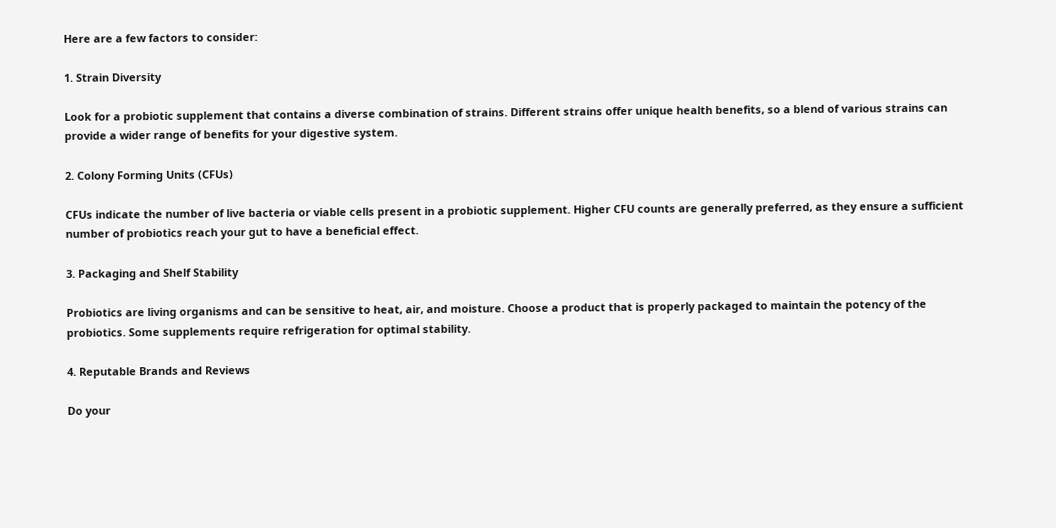Here are a few factors to consider:

1. Strain Diversity

Look for a probiotic supplement that contains a diverse combination of strains. Different strains offer unique health benefits, so a blend of various strains can provide a wider range of benefits for your digestive system.

2. Colony Forming Units (CFUs)

CFUs indicate the number of live bacteria or viable cells present in a probiotic supplement. Higher CFU counts are generally preferred, as they ensure a sufficient number of probiotics reach your gut to have a beneficial effect.

3. Packaging and Shelf Stability

Probiotics are living organisms and can be sensitive to heat, air, and moisture. Choose a product that is properly packaged to maintain the potency of the probiotics. Some supplements require refrigeration for optimal stability.

4. Reputable Brands and Reviews

Do your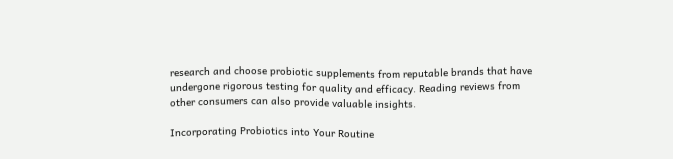research and choose probiotic supplements from reputable brands that have undergone rigorous testing for quality and efficacy. Reading reviews from other consumers can also provide valuable insights.

Incorporating Probiotics into Your Routine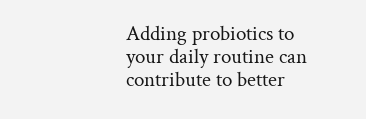Adding probiotics to your daily routine can contribute to better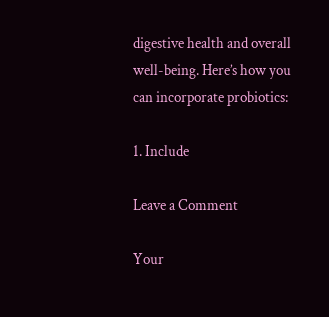digestive health and overall well-being. Here’s how you can incorporate probiotics:

1. Include

Leave a Comment

Your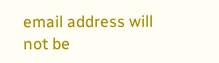email address will not be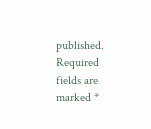published. Required fields are marked *